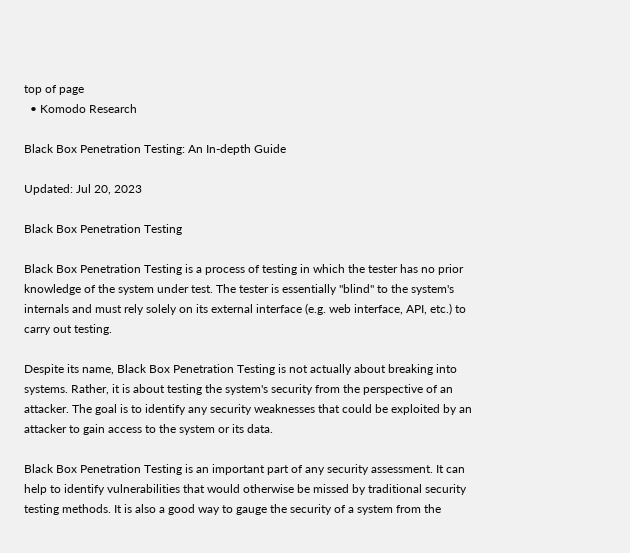top of page
  • Komodo Research

Black Box Penetration Testing: An In-depth Guide

Updated: Jul 20, 2023

Black Box Penetration Testing

Black Box Penetration Testing is a process of testing in which the tester has no prior knowledge of the system under test. The tester is essentially "blind" to the system's internals and must rely solely on its external interface (e.g. web interface, API, etc.) to carry out testing.

Despite its name, Black Box Penetration Testing is not actually about breaking into systems. Rather, it is about testing the system's security from the perspective of an attacker. The goal is to identify any security weaknesses that could be exploited by an attacker to gain access to the system or its data.

Black Box Penetration Testing is an important part of any security assessment. It can help to identify vulnerabilities that would otherwise be missed by traditional security testing methods. It is also a good way to gauge the security of a system from the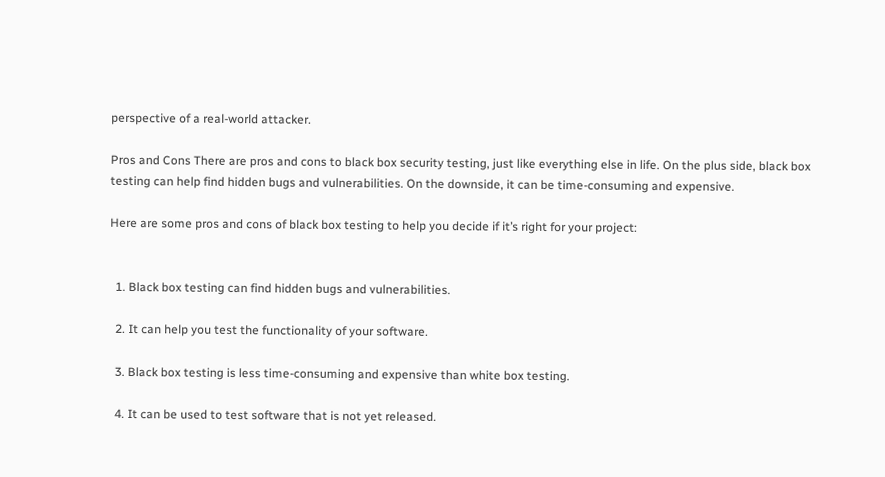perspective of a real-world attacker.

Pros and Cons There are pros and cons to black box security testing, just like everything else in life. On the plus side, black box testing can help find hidden bugs and vulnerabilities. On the downside, it can be time-consuming and expensive.

Here are some pros and cons of black box testing to help you decide if it’s right for your project:


  1. Black box testing can find hidden bugs and vulnerabilities.

  2. It can help you test the functionality of your software.

  3. Black box testing is less time-consuming and expensive than white box testing.

  4. It can be used to test software that is not yet released.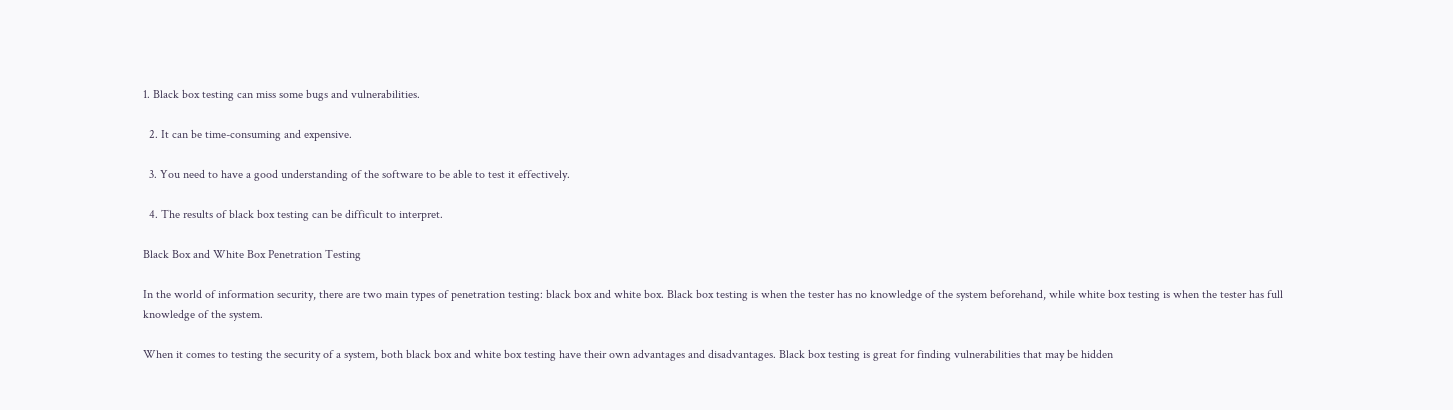1. Black box testing can miss some bugs and vulnerabilities.

  2. It can be time-consuming and expensive.

  3. You need to have a good understanding of the software to be able to test it effectively.

  4. The results of black box testing can be difficult to interpret.

Black Box and White Box Penetration Testing

In the world of information security, there are two main types of penetration testing: black box and white box. Black box testing is when the tester has no knowledge of the system beforehand, while white box testing is when the tester has full knowledge of the system.

When it comes to testing the security of a system, both black box and white box testing have their own advantages and disadvantages. Black box testing is great for finding vulnerabilities that may be hidden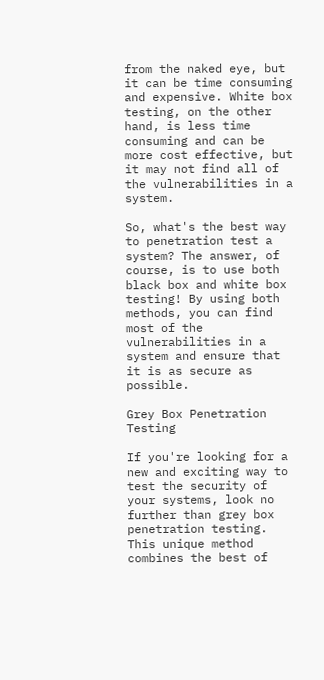from the naked eye, but it can be time consuming and expensive. White box testing, on the other hand, is less time consuming and can be more cost effective, but it may not find all of the vulnerabilities in a system.

So, what's the best way to penetration test a system? The answer, of course, is to use both black box and white box testing! By using both methods, you can find most of the vulnerabilities in a system and ensure that it is as secure as possible.

Grey Box Penetration Testing

If you're looking for a new and exciting way to test the security of your systems, look no further than grey box penetration testing. This unique method combines the best of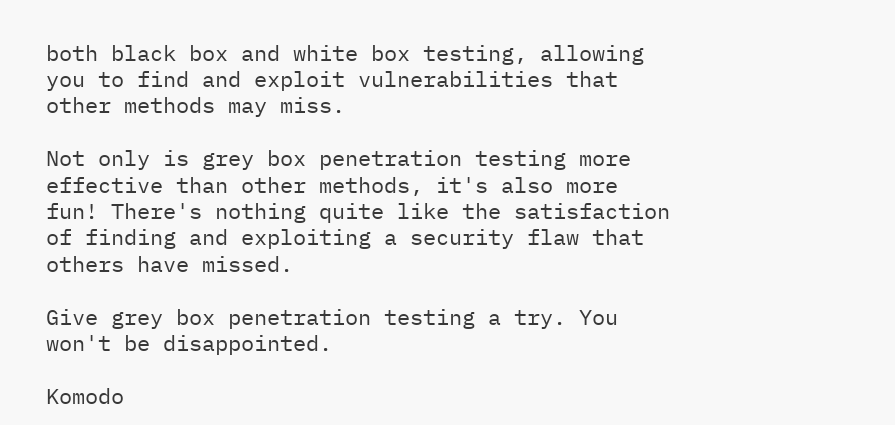both black box and white box testing, allowing you to find and exploit vulnerabilities that other methods may miss.

Not only is grey box penetration testing more effective than other methods, it's also more fun! There's nothing quite like the satisfaction of finding and exploiting a security flaw that others have missed.

Give grey box penetration testing a try. You won't be disappointed.

Komodo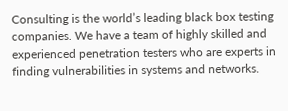Consulting is the world’s leading black box testing companies. We have a team of highly skilled and experienced penetration testers who are experts in finding vulnerabilities in systems and networks.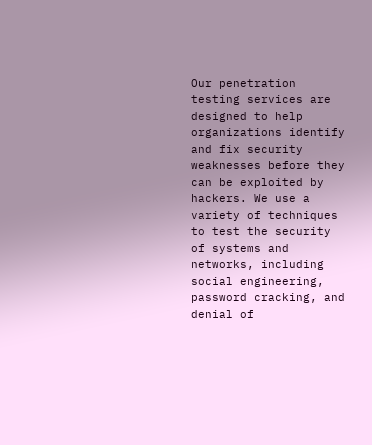Our penetration testing services are designed to help organizations identify and fix security weaknesses before they can be exploited by hackers. We use a variety of techniques to test the security of systems and networks, including social engineering, password cracking, and denial of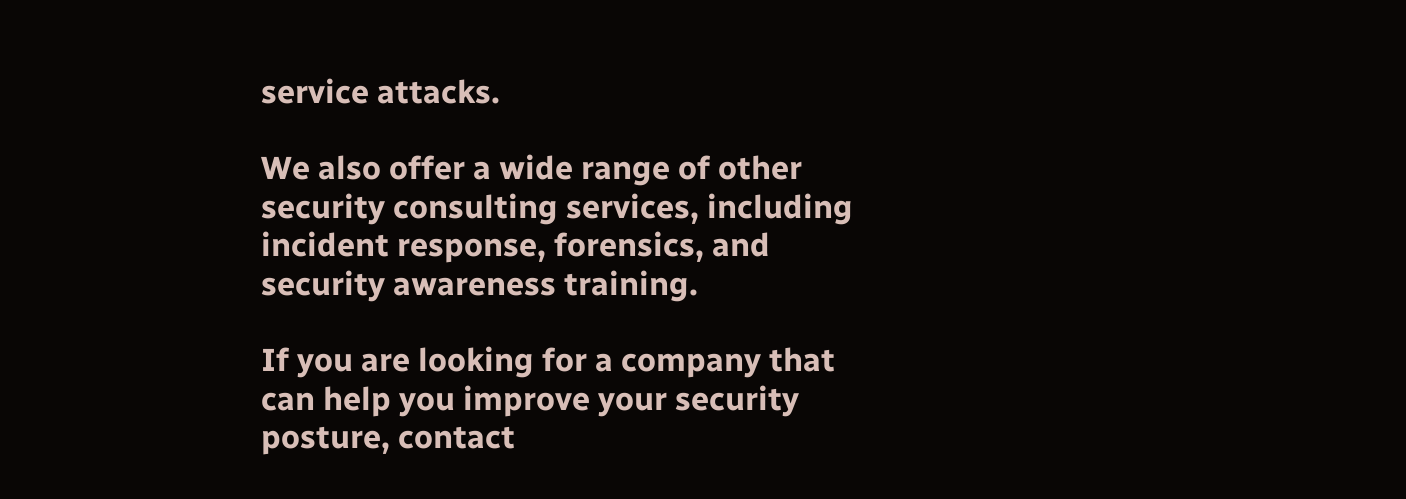service attacks.

We also offer a wide range of other security consulting services, including incident response, forensics, and security awareness training.

If you are looking for a company that can help you improve your security posture, contact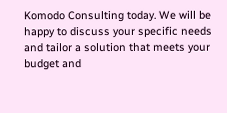Komodo Consulting today. We will be happy to discuss your specific needs and tailor a solution that meets your budget and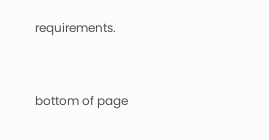requirements.



bottom of page